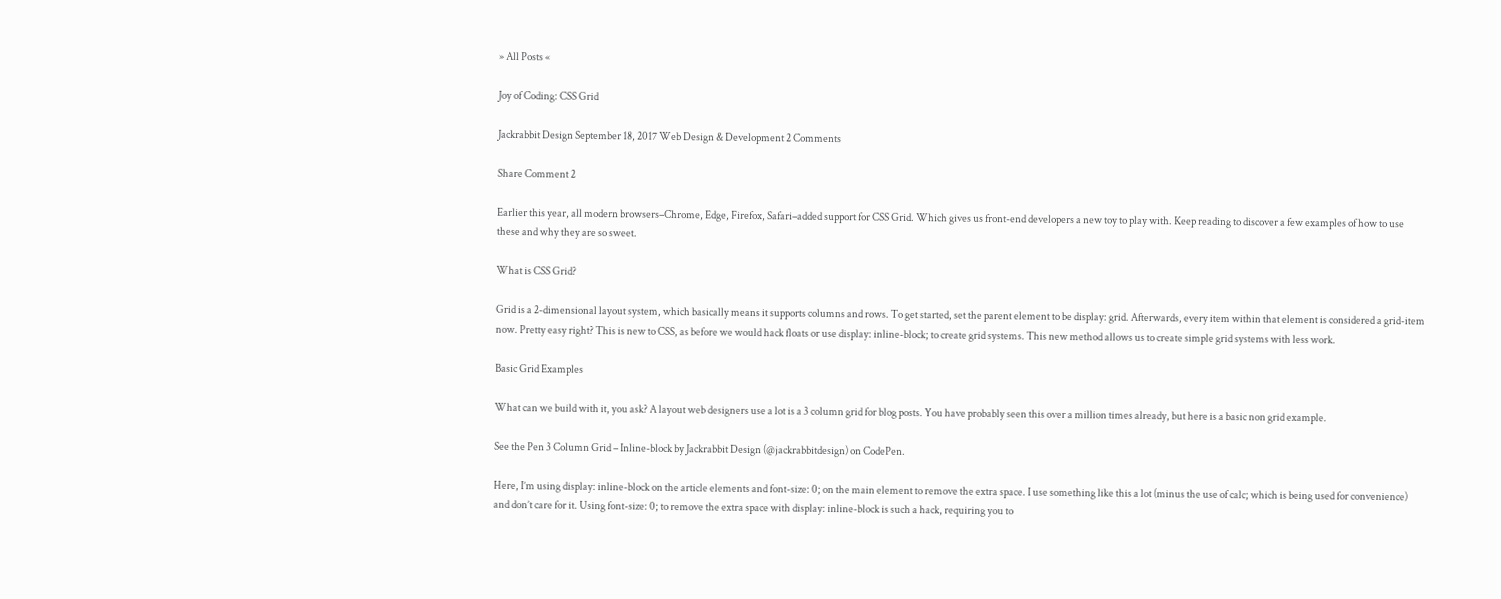» All Posts «

Joy of Coding: CSS Grid

Jackrabbit Design September 18, 2017 Web Design & Development 2 Comments

Share Comment 2

Earlier this year, all modern browsers–Chrome, Edge, Firefox, Safari–added support for CSS Grid. Which gives us front-end developers a new toy to play with. Keep reading to discover a few examples of how to use these and why they are so sweet.

What is CSS Grid?

Grid is a 2-dimensional layout system, which basically means it supports columns and rows. To get started, set the parent element to be display: grid. Afterwards, every item within that element is considered a grid-item now. Pretty easy right? This is new to CSS, as before we would hack floats or use display: inline-block; to create grid systems. This new method allows us to create simple grid systems with less work.

Basic Grid Examples

What can we build with it, you ask? A layout web designers use a lot is a 3 column grid for blog posts. You have probably seen this over a million times already, but here is a basic non grid example.

See the Pen 3 Column Grid – Inline-block by Jackrabbit Design (@jackrabbitdesign) on CodePen.

Here, I’m using display: inline-block on the article elements and font-size: 0; on the main element to remove the extra space. I use something like this a lot (minus the use of calc; which is being used for convenience) and don’t care for it. Using font-size: 0; to remove the extra space with display: inline-block is such a hack, requiring you to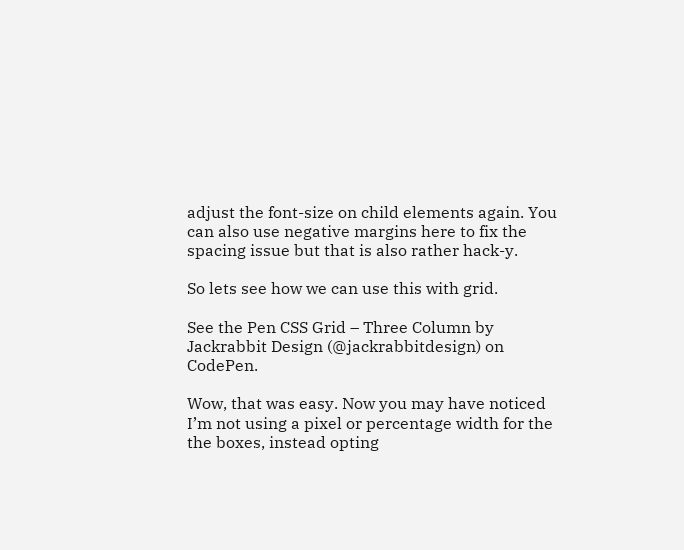adjust the font-size on child elements again. You can also use negative margins here to fix the spacing issue but that is also rather hack-y.

So lets see how we can use this with grid.

See the Pen CSS Grid – Three Column by Jackrabbit Design (@jackrabbitdesign) on CodePen.

Wow, that was easy. Now you may have noticed I’m not using a pixel or percentage width for the the boxes, instead opting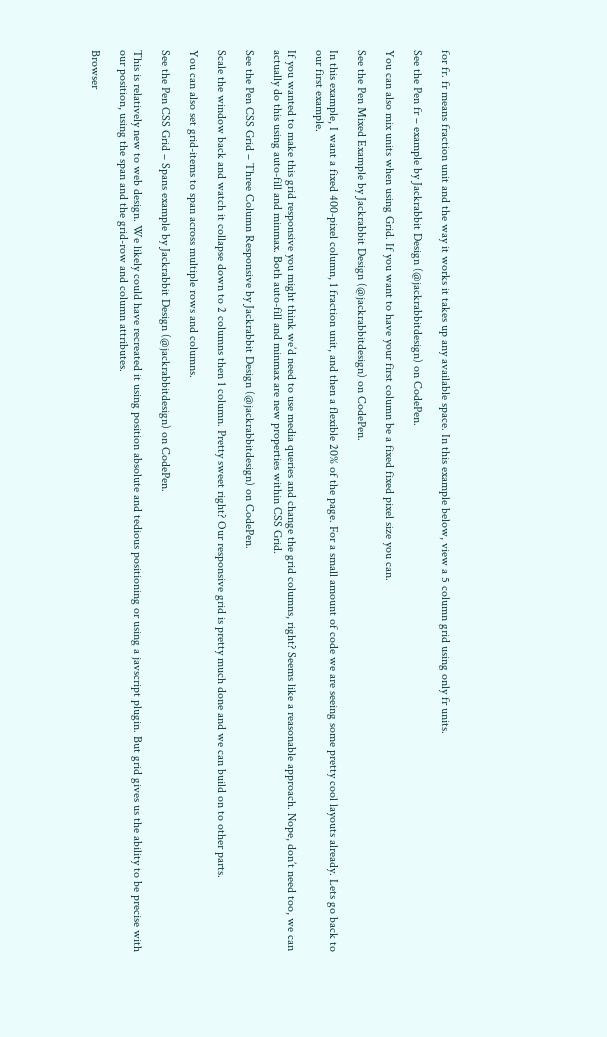for fr. fr means fraction unit and the way it works it takes up any available space. In this example below, view a 5 column grid using only fr units.

See the Pen fr – example by Jackrabbit Design (@jackrabbitdesign) on CodePen.

You can also mix units when using Grid. If you want to have your first column be a fixed fixed pixel size you can.

See the Pen Mixed Example by Jackrabbit Design (@jackrabbitdesign) on CodePen.

In this example, I want a fixed 400-pixel column, 1 fraction unit, and then a flexible 20% of the page. For a small amount of code we are seeing some pretty cool layouts already. Lets go back to our first example.

If you wanted to make this grid responsive you might think we’d need to use media queries and change the grid columns, right? Seems like a reasonable approach. Nope, don’t need too, we can actually do this using auto-fill and minmax. Both auto-fill and minmax are new properties within CSS Grid.

See the Pen CSS Grid – Three Column Responsive by Jackrabbit Design (@jackrabbitdesign) on CodePen.

Scale the window back and watch it collapse down to 2 columns then 1 column. Pretty sweet right? Our responsive grid is pretty much done and we can build on to other parts.

You can also set grid-items to span across multiple rows and columns.

See the Pen CSS Grid – Spans example by Jackrabbit Design (@jackrabbitdesign) on CodePen.

This is relatively new to web design. We likely could have recreated it using position absolute and tedious positioning or using a javscript plugin. But grid gives us the ability to be precise with our position, using the span and the grid-row and column attributes.

Browser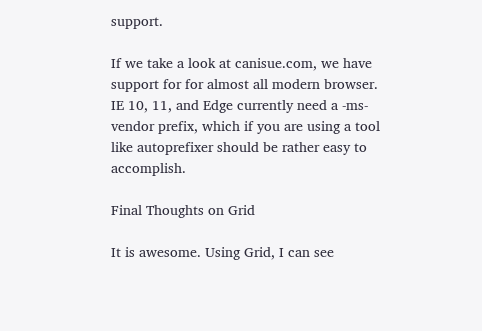support.

If we take a look at canisue.com, we have support for for almost all modern browser. IE 10, 11, and Edge currently need a -ms- vendor prefix, which if you are using a tool like autoprefixer should be rather easy to accomplish.

Final Thoughts on Grid

It is awesome. Using Grid, I can see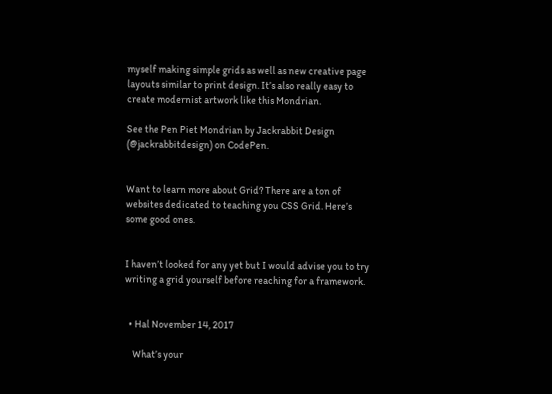myself making simple grids as well as new creative page layouts similar to print design. It’s also really easy to create modernist artwork like this Mondrian.

See the Pen Piet Mondrian by Jackrabbit Design (@jackrabbitdesign) on CodePen.


Want to learn more about Grid? There are a ton of websites dedicated to teaching you CSS Grid. Here’s some good ones.


I haven’t looked for any yet but I would advise you to try writing a grid yourself before reaching for a framework.


  • Hal November 14, 2017

    What’s your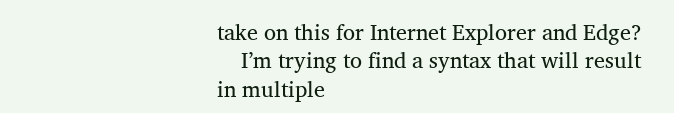take on this for Internet Explorer and Edge?
    I’m trying to find a syntax that will result in multiple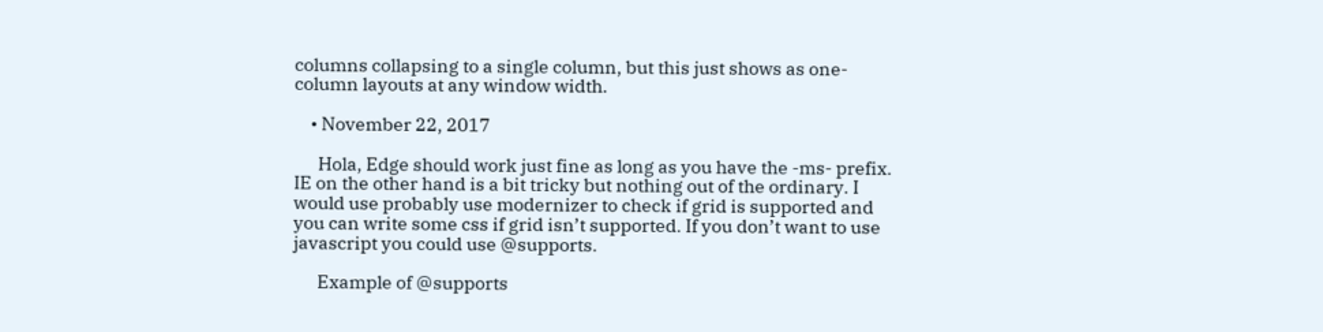columns collapsing to a single column, but this just shows as one-column layouts at any window width.

    • November 22, 2017

      Hola, Edge should work just fine as long as you have the -ms- prefix. IE on the other hand is a bit tricky but nothing out of the ordinary. I would use probably use modernizer to check if grid is supported and you can write some css if grid isn’t supported. If you don’t want to use javascript you could use @supports.

      Example of @supports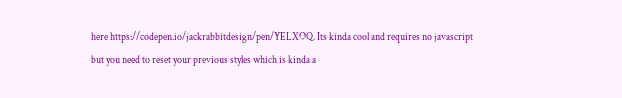here https://codepen.io/jackrabbitdesign/pen/YELXOQ. Its kinda cool and requires no javascript but you need to reset your previous styles which is kinda a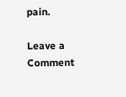pain.

Leave a Comment